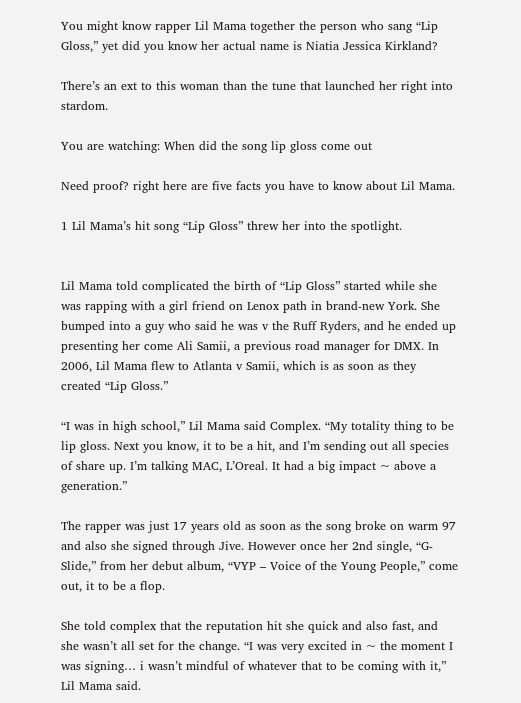You might know rapper Lil Mama together the person who sang “Lip Gloss,” yet did you know her actual name is Niatia Jessica Kirkland?

There’s an ext to this woman than the tune that launched her right into stardom.

You are watching: When did the song lip gloss come out

Need proof? right here are five facts you have to know about Lil Mama.

1 Lil Mama’s hit song “Lip Gloss” threw her into the spotlight.


Lil Mama told complicated the birth of “Lip Gloss” started while she was rapping with a girl friend on Lenox path in brand-new York. She bumped into a guy who said he was v the Ruff Ryders, and he ended up presenting her come Ali Samii, a previous road manager for DMX. In 2006, Lil Mama flew to Atlanta v Samii, which is as soon as they created “Lip Gloss.”

“I was in high school,” Lil Mama said Complex. “My totality thing to be lip gloss. Next you know, it to be a hit, and I’m sending out all species of share up. I’m talking MAC, L’Oreal. It had a big impact ~ above a generation.”

The rapper was just 17 years old as soon as the song broke on warm 97 and also she signed through Jive. However once her 2nd single, “G-Slide,” from her debut album, “VYP – Voice of the Young People,” come out, it to be a flop.

She told complex that the reputation hit she quick and also fast, and she wasn’t all set for the change. “I was very excited in ~ the moment I was signing… i wasn’t mindful of whatever that to be coming with it,” Lil Mama said.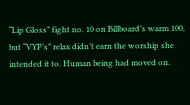“Lip Gloss” fight no. 10 on Billboard’s warm 100, but “VYP’s” relax didn’t earn the worship she intended it to. Human being had moved on.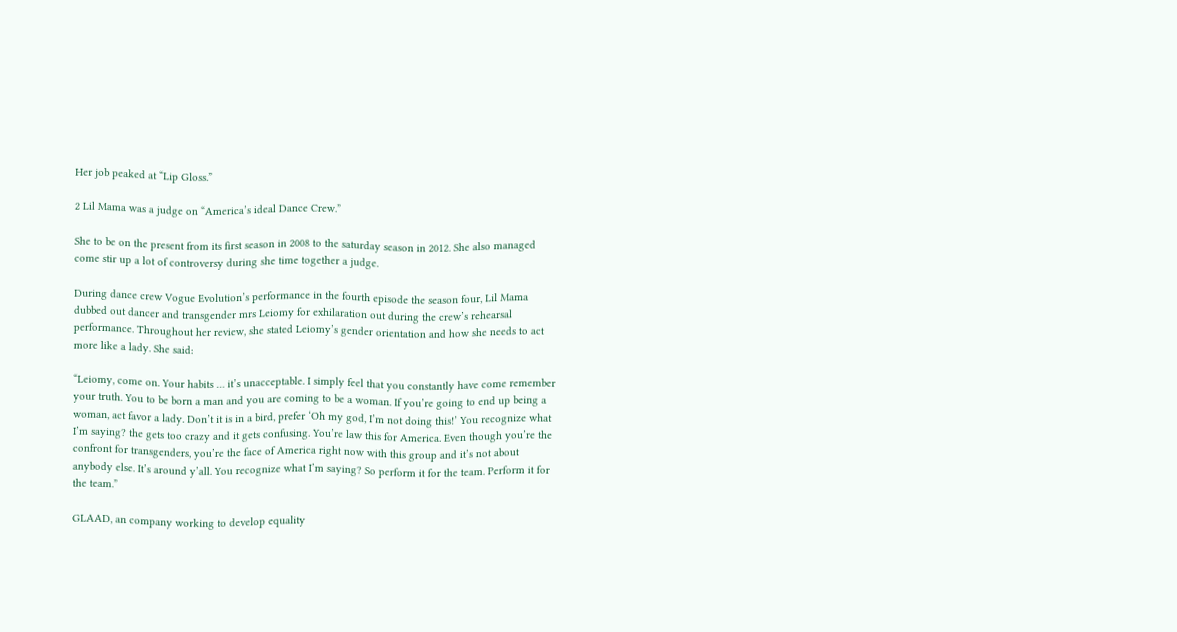Her job peaked at “Lip Gloss.”

2 Lil Mama was a judge on “America’s ideal Dance Crew.”

She to be on the present from its first season in 2008 to the saturday season in 2012. She also managed come stir up a lot of controversy during she time together a judge.

During dance crew Vogue Evolution’s performance in the fourth episode the season four, Lil Mama dubbed out dancer and transgender mrs Leiomy for exhilaration out during the crew’s rehearsal performance. Throughout her review, she stated Leiomy’s gender orientation and how she needs to act more like a lady. She said:

“Leiomy, come on. Your habits … it’s unacceptable. I simply feel that you constantly have come remember your truth. You to be born a man and you are coming to be a woman. If you’re going to end up being a woman, act favor a lady. Don’t it is in a bird, prefer ‘Oh my god, I’m not doing this!’ You recognize what I’m saying? the gets too crazy and it gets confusing. You’re law this for America. Even though you’re the confront for transgenders, you’re the face of America right now with this group and it’s not about anybody else. It’s around y’all. You recognize what I’m saying? So perform it for the team. Perform it for the team.”

GLAAD, an company working to develop equality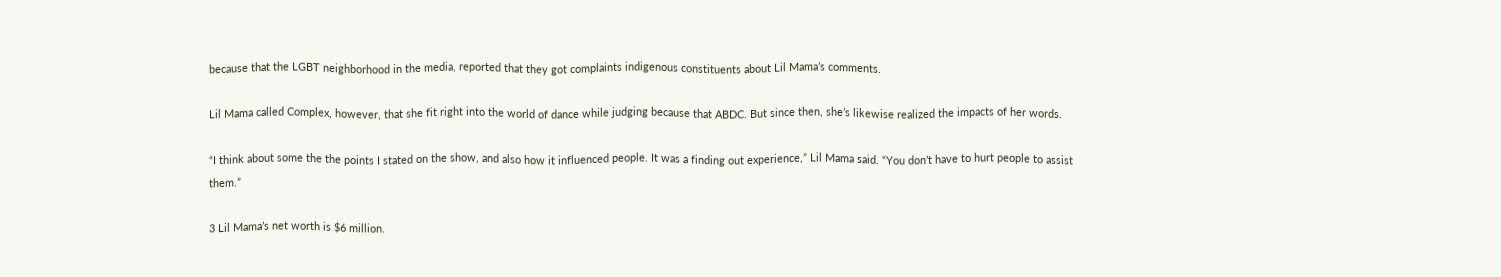because that the LGBT neighborhood in the media, reported that they got complaints indigenous constituents about Lil Mama’s comments.

Lil Mama called Complex, however, that she fit right into the world of dance while judging because that ABDC. But since then, she’s likewise realized the impacts of her words.

“I think about some the the points I stated on the show, and also how it influenced people. It was a finding out experience,” Lil Mama said. “You don’t have to hurt people to assist them.”

3 Lil Mama’s net worth is $6 million.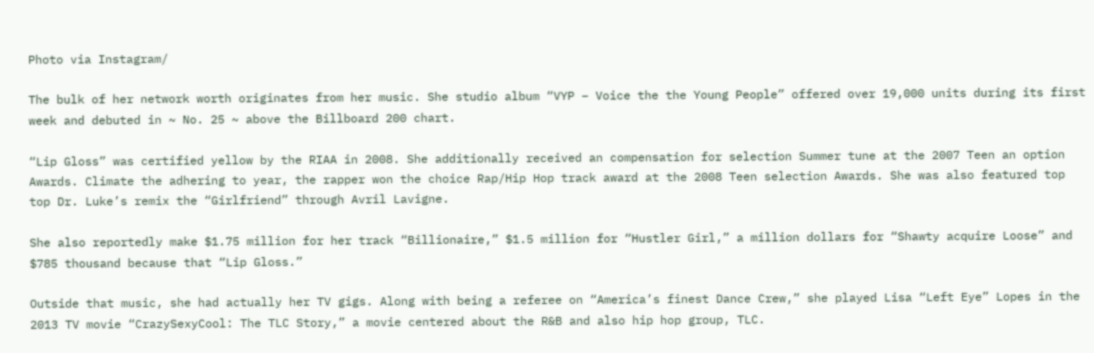Photo via Instagram/

The bulk of her network worth originates from her music. She studio album “VYP – Voice the the Young People” offered over 19,000 units during its first week and debuted in ~ No. 25 ~ above the Billboard 200 chart.

“Lip Gloss” was certified yellow by the RIAA in 2008. She additionally received an compensation for selection Summer tune at the 2007 Teen an option Awards. Climate the adhering to year, the rapper won the choice Rap/Hip Hop track award at the 2008 Teen selection Awards. She was also featured top top Dr. Luke’s remix the “Girlfriend” through Avril Lavigne.

She also reportedly make $1.75 million for her track “Billionaire,” $1.5 million for “Hustler Girl,” a million dollars for “Shawty acquire Loose” and $785 thousand because that “Lip Gloss.”

Outside that music, she had actually her TV gigs. Along with being a referee on “America’s finest Dance Crew,” she played Lisa “Left Eye” Lopes in the 2013 TV movie “CrazySexyCool: The TLC Story,” a movie centered about the R&B and also hip hop group, TLC.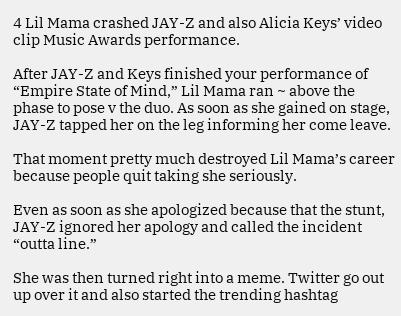4 Lil Mama crashed JAY-Z and also Alicia Keys’ video clip Music Awards performance.

After JAY-Z and Keys finished your performance of “Empire State of Mind,” Lil Mama ran ~ above the phase to pose v the duo. As soon as she gained on stage, JAY-Z tapped her on the leg informing her come leave.

That moment pretty much destroyed Lil Mama’s career because people quit taking she seriously.

Even as soon as she apologized because that the stunt, JAY-Z ignored her apology and called the incident “outta line.”

She was then turned right into a meme. Twitter go out up over it and also started the trending hashtag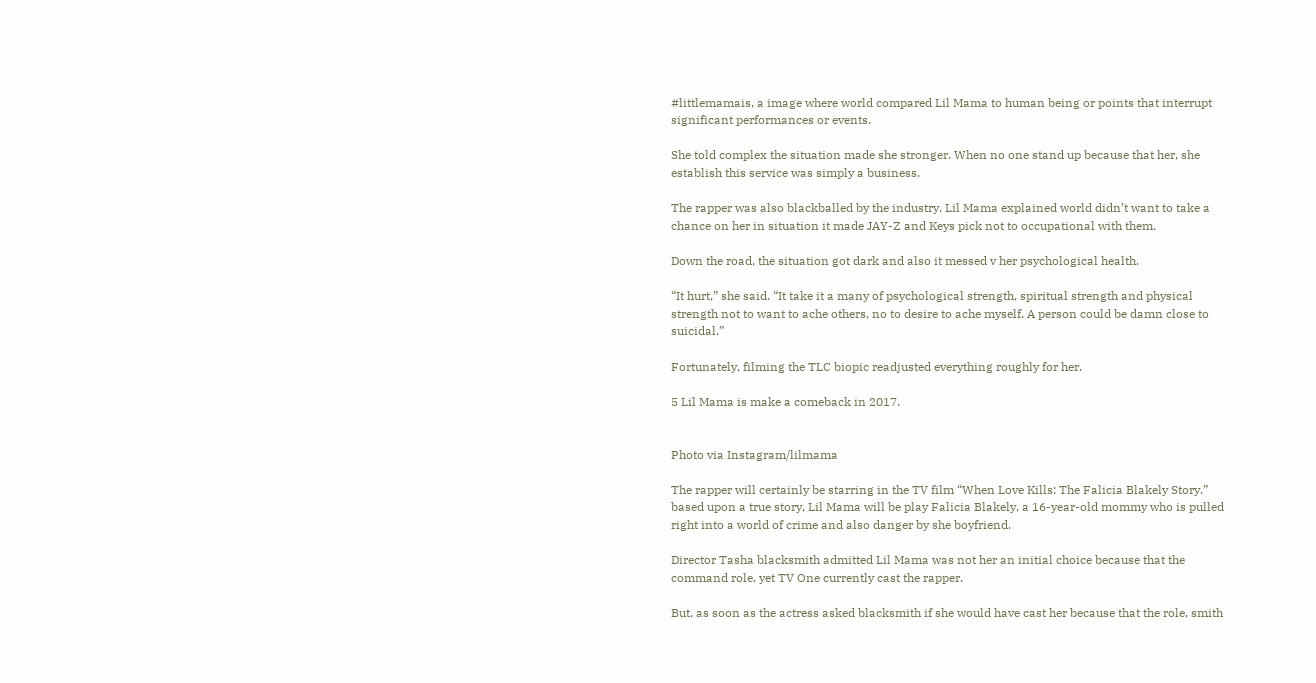#littlemamais, a image where world compared Lil Mama to human being or points that interrupt significant performances or events.

She told complex the situation made she stronger. When no one stand up because that her, she establish this service was simply a business.

The rapper was also blackballed by the industry. Lil Mama explained world didn’t want to take a chance on her in situation it made JAY-Z and Keys pick not to occupational with them.

Down the road, the situation got dark and also it messed v her psychological health.

“It hurt,” she said. “It take it a many of psychological strength, spiritual strength and physical strength not to want to ache others, no to desire to ache myself. A person could be damn close to suicidal.”

Fortunately, filming the TLC biopic readjusted everything roughly for her.

5 Lil Mama is make a comeback in 2017.


Photo via Instagram/lilmama

The rapper will certainly be starring in the TV film “When Love Kills: The Falicia Blakely Story.” based upon a true story, Lil Mama will be play Falicia Blakely, a 16-year-old mommy who is pulled right into a world of crime and also danger by she boyfriend.

Director Tasha blacksmith admitted Lil Mama was not her an initial choice because that the command role, yet TV One currently cast the rapper.

But, as soon as the actress asked blacksmith if she would have cast her because that the role, smith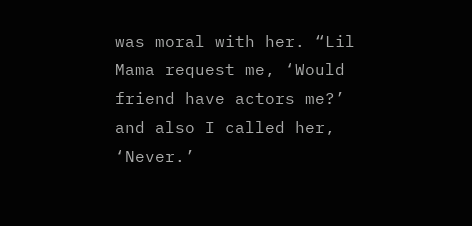was moral with her. “Lil Mama request me, ‘Would friend have actors me?’ and also I called her, ‘Never.’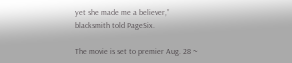yet she made me a believer,” blacksmith told PageSix.

The movie is set to premier Aug. 28 ~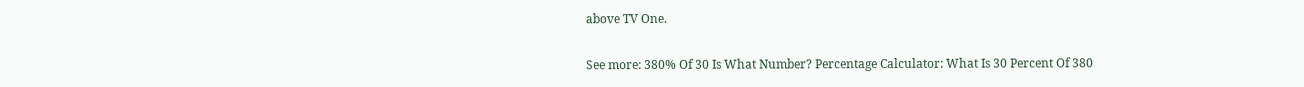above TV One.

See more: 380% Of 30 Is What Number? Percentage Calculator: What Is 30 Percent Of 380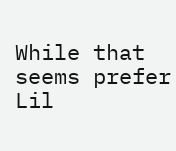While that seems prefer Lil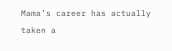Mama’s career has actually taken a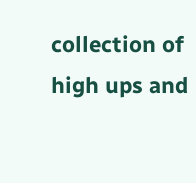collection of high ups and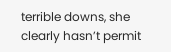terrible downs, she clearly hasn’t permit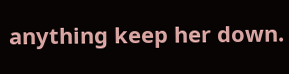anything keep her down.